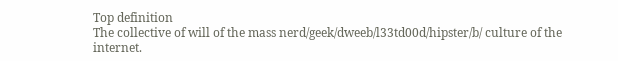Top definition
The collective of will of the mass nerd/geek/dweeb/l33td00d/hipster/b/ culture of the internet.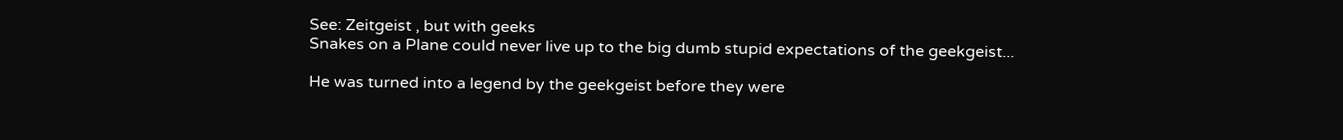See: Zeitgeist , but with geeks
Snakes on a Plane could never live up to the big dumb stupid expectations of the geekgeist...

He was turned into a legend by the geekgeist before they were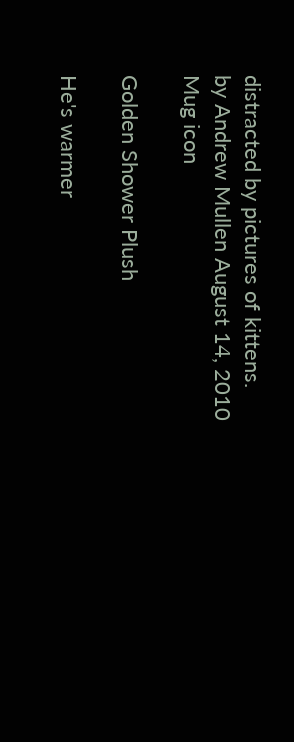distracted by pictures of kittens.
by Andrew Mullen August 14, 2010
Mug icon

Golden Shower Plush

He's warmer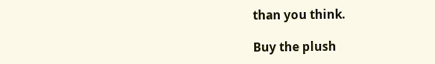than you think.

Buy the plush